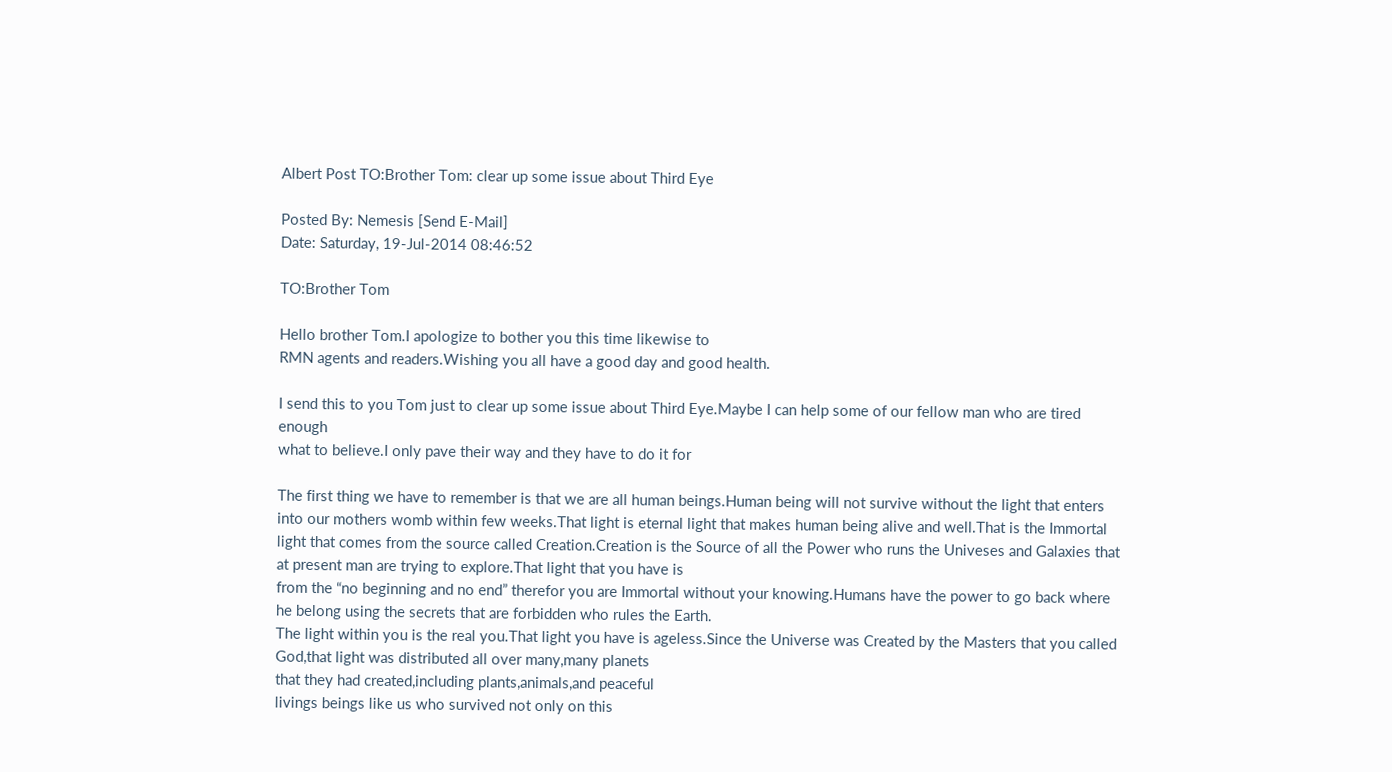Albert Post TO:Brother Tom: clear up some issue about Third Eye

Posted By: Nemesis [Send E-Mail]
Date: Saturday, 19-Jul-2014 08:46:52

TO:Brother Tom

Hello brother Tom.I apologize to bother you this time likewise to
RMN agents and readers.Wishing you all have a good day and good health.

I send this to you Tom just to clear up some issue about Third Eye.Maybe I can help some of our fellow man who are tired enough
what to believe.I only pave their way and they have to do it for

The first thing we have to remember is that we are all human beings.Human being will not survive without the light that enters
into our mothers womb within few weeks.That light is eternal light that makes human being alive and well.That is the Immortal light that comes from the source called Creation.Creation is the Source of all the Power who runs the Univeses and Galaxies that at present man are trying to explore.That light that you have is
from the “no beginning and no end” therefor you are Immortal without your knowing.Humans have the power to go back where he belong using the secrets that are forbidden who rules the Earth.
The light within you is the real you.That light you have is ageless.Since the Universe was Created by the Masters that you called God,that light was distributed all over many,many planets
that they had created,including plants,animals,and peaceful
livings beings like us who survived not only on this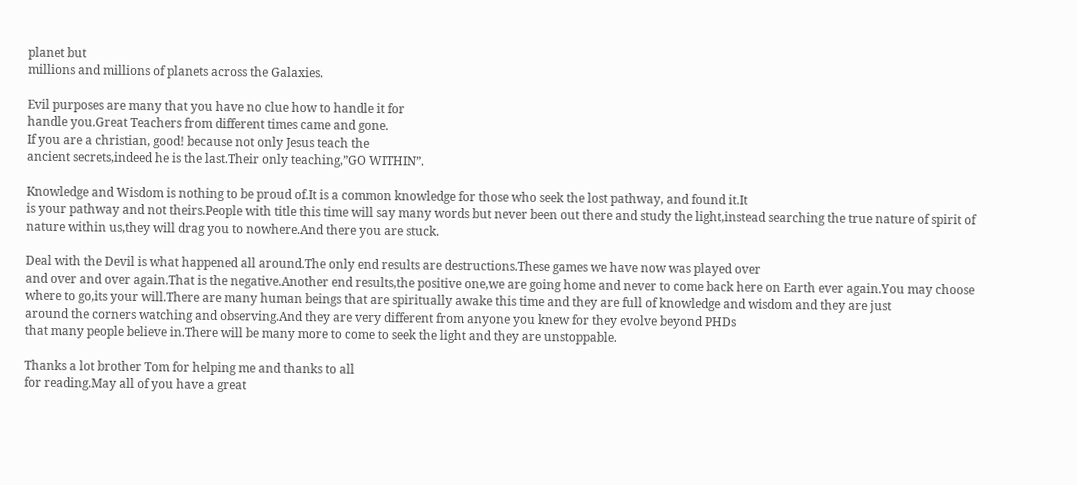planet but
millions and millions of planets across the Galaxies.

Evil purposes are many that you have no clue how to handle it for
handle you.Great Teachers from different times came and gone.
If you are a christian, good! because not only Jesus teach the
ancient secrets,indeed he is the last.Their only teaching,”GO WITHIN”.

Knowledge and Wisdom is nothing to be proud of.It is a common knowledge for those who seek the lost pathway, and found it.It
is your pathway and not theirs.People with title this time will say many words but never been out there and study the light,instead searching the true nature of spirit of nature within us,they will drag you to nowhere.And there you are stuck.

Deal with the Devil is what happened all around.The only end results are destructions.These games we have now was played over
and over and over again.That is the negative.Another end results,the positive one,we are going home and never to come back here on Earth ever again.You may choose where to go,its your will.There are many human beings that are spiritually awake this time and they are full of knowledge and wisdom and they are just
around the corners watching and observing.And they are very different from anyone you knew for they evolve beyond PHDs
that many people believe in.There will be many more to come to seek the light and they are unstoppable.

Thanks a lot brother Tom for helping me and thanks to all
for reading.May all of you have a great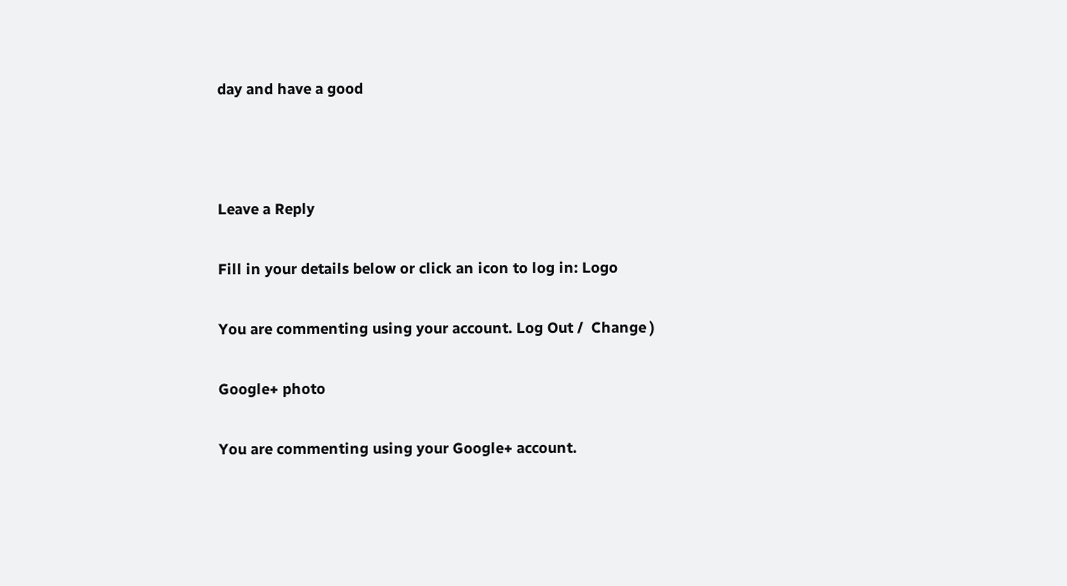day and have a good



Leave a Reply

Fill in your details below or click an icon to log in: Logo

You are commenting using your account. Log Out /  Change )

Google+ photo

You are commenting using your Google+ account.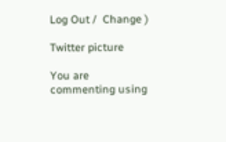Log Out /  Change )

Twitter picture

You are commenting using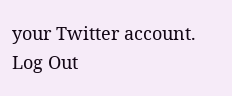your Twitter account. Log Out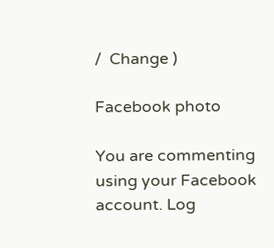/  Change )

Facebook photo

You are commenting using your Facebook account. Log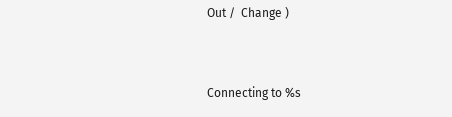Out /  Change )


Connecting to %s